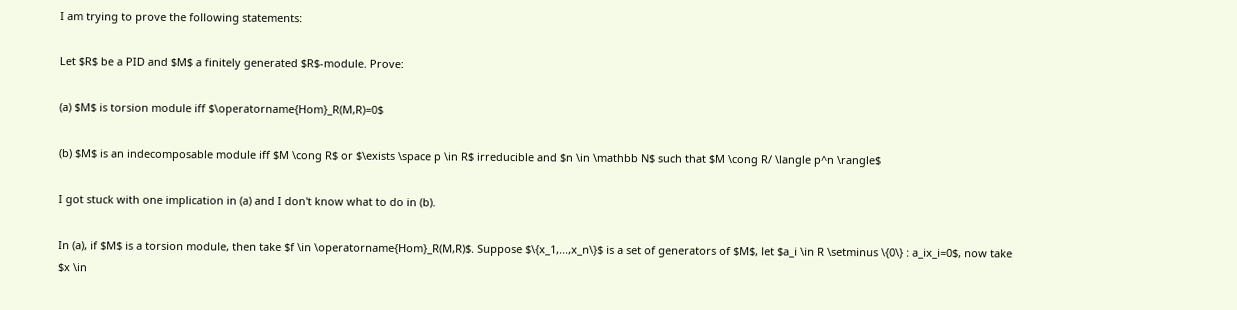I am trying to prove the following statements:

Let $R$ be a PID and $M$ a finitely generated $R$-module. Prove:

(a) $M$ is torsion module iff $\operatorname{Hom}_R(M,R)=0$

(b) $M$ is an indecomposable module iff $M \cong R$ or $\exists \space p \in R$ irreducible and $n \in \mathbb N$ such that $M \cong R/ \langle p^n \rangle$

I got stuck with one implication in (a) and I don't know what to do in (b).

In (a), if $M$ is a torsion module, then take $f \in \operatorname{Hom}_R(M,R)$. Suppose $\{x_1,...,x_n\}$ is a set of generators of $M$, let $a_i \in R \setminus \{0\} : a_ix_i=0$, now take $x \in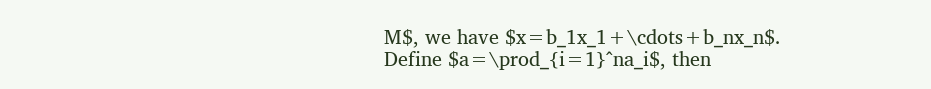M$, we have $x=b_1x_1+\cdots+b_nx_n$. Define $a=\prod_{i=1}^na_i$, then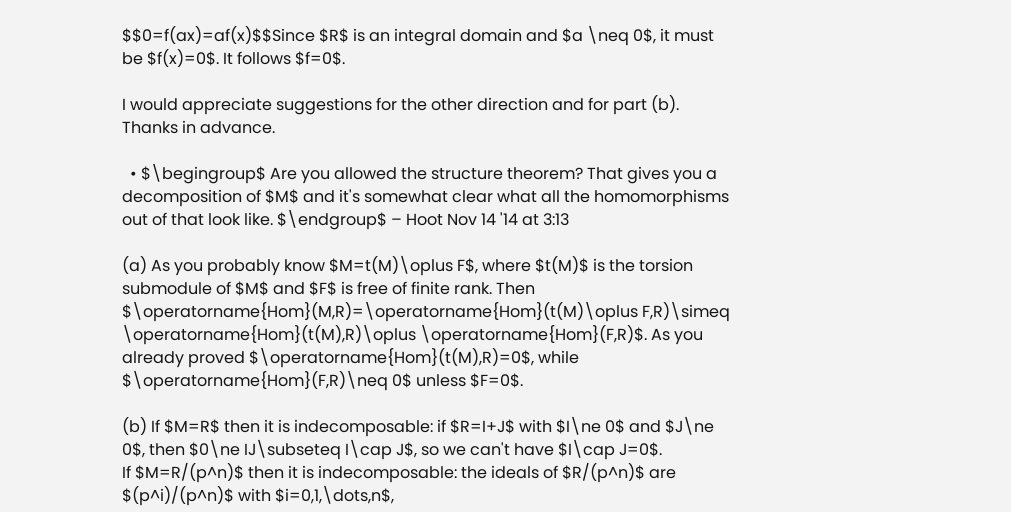$$0=f(ax)=af(x)$$Since $R$ is an integral domain and $a \neq 0$, it must be $f(x)=0$. It follows $f=0$.

I would appreciate suggestions for the other direction and for part (b). Thanks in advance.

  • $\begingroup$ Are you allowed the structure theorem? That gives you a decomposition of $M$ and it's somewhat clear what all the homomorphisms out of that look like. $\endgroup$ – Hoot Nov 14 '14 at 3:13

(a) As you probably know $M=t(M)\oplus F$, where $t(M)$ is the torsion submodule of $M$ and $F$ is free of finite rank. Then $\operatorname{Hom}(M,R)=\operatorname{Hom}(t(M)\oplus F,R)\simeq \operatorname{Hom}(t(M),R)\oplus \operatorname{Hom}(F,R)$. As you already proved $\operatorname{Hom}(t(M),R)=0$, while $\operatorname{Hom}(F,R)\neq 0$ unless $F=0$.

(b) If $M=R$ then it is indecomposable: if $R=I+J$ with $I\ne 0$ and $J\ne 0$, then $0\ne IJ\subseteq I\cap J$, so we can't have $I\cap J=0$.
If $M=R/(p^n)$ then it is indecomposable: the ideals of $R/(p^n)$ are $(p^i)/(p^n)$ with $i=0,1,\dots,n$,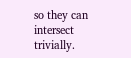so they can intersect trivially.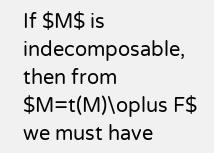If $M$ is indecomposable, then from $M=t(M)\oplus F$ we must have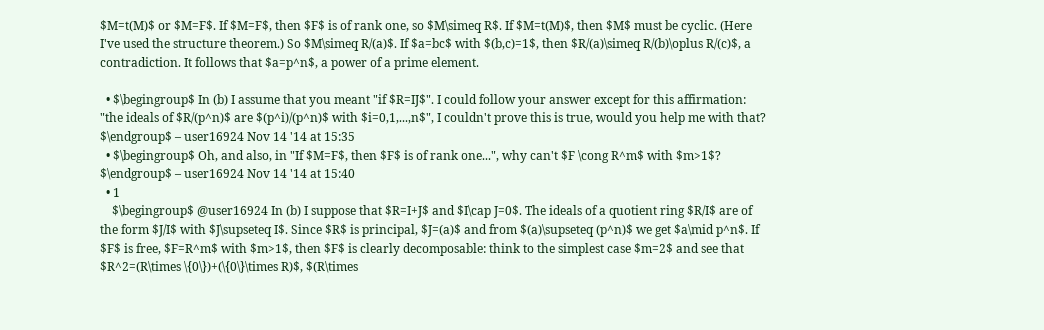$M=t(M)$ or $M=F$. If $M=F$, then $F$ is of rank one, so $M\simeq R$. If $M=t(M)$, then $M$ must be cyclic. (Here I've used the structure theorem.) So $M\simeq R/(a)$. If $a=bc$ with $(b,c)=1$, then $R/(a)\simeq R/(b)\oplus R/(c)$, a contradiction. It follows that $a=p^n$, a power of a prime element.

  • $\begingroup$ In (b) I assume that you meant "if $R=IJ$". I could follow your answer except for this affirmation: "the ideals of $R/(p^n)$ are $(p^i)/(p^n)$ with $i=0,1,...,n$", I couldn't prove this is true, would you help me with that? $\endgroup$ – user16924 Nov 14 '14 at 15:35
  • $\begingroup$ Oh, and also, in "If $M=F$, then $F$ is of rank one...", why can't $F \cong R^m$ with $m>1$? $\endgroup$ – user16924 Nov 14 '14 at 15:40
  • 1
    $\begingroup$ @user16924 In (b) I suppose that $R=I+J$ and $I\cap J=0$. The ideals of a quotient ring $R/I$ are of the form $J/I$ with $J\supseteq I$. Since $R$ is principal, $J=(a)$ and from $(a)\supseteq (p^n)$ we get $a\mid p^n$. If $F$ is free, $F=R^m$ with $m>1$, then $F$ is clearly decomposable: think to the simplest case $m=2$ and see that $R^2=(R\times \{0\})+(\{0\}\times R)$, $(R\times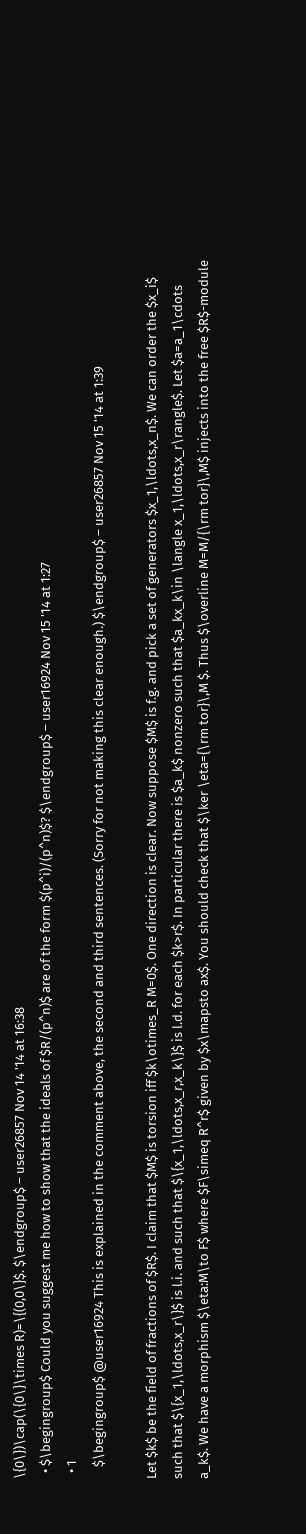\{0\})\cap(\{0\}\times R)=\{(0,0\}$. $\endgroup$ – user26857 Nov 14 '14 at 16:38
  • $\begingroup$ Could you suggest me how to show that the ideals of $R/(p^n)$ are of the form $(p^i)/(p^n)$? $\endgroup$ – user16924 Nov 15 '14 at 1:27
  • 1
    $\begingroup$ @user16924 This is explained in the comment above, the second and third sentences. (Sorry for not making this clear enough.) $\endgroup$ – user26857 Nov 15 '14 at 1:39

Let $k$ be the field of fractions of $R$. I claim that $M$ is torsion iff $k\otimes_R M=0$. One direction is clear. Now suppose $M$ is f.g. and pick a set of generators $x_1,\ldots,x_n$. We can order the $x_i$ such that $\{x_1,\ldots,x_r\}$ is l.i. and such that $\{x_1,\ldots,x_r,x_k\}$ is l.d. for each $k>r$. In particular there is $a_k$ nonzero such that $a_kx_k\in \langle x_1,\ldots,x_r\rangle$. Let $a=a_1\cdots a_k$. We have a morphism $\eta:M\to F$ where $F\simeq R^r$ given by $x\mapsto ax$. You should check that $\ker \eta={\rm tor}\,M $. Thus $\overline M=M/{\rm tor}\,M$ injects into the free $R$-module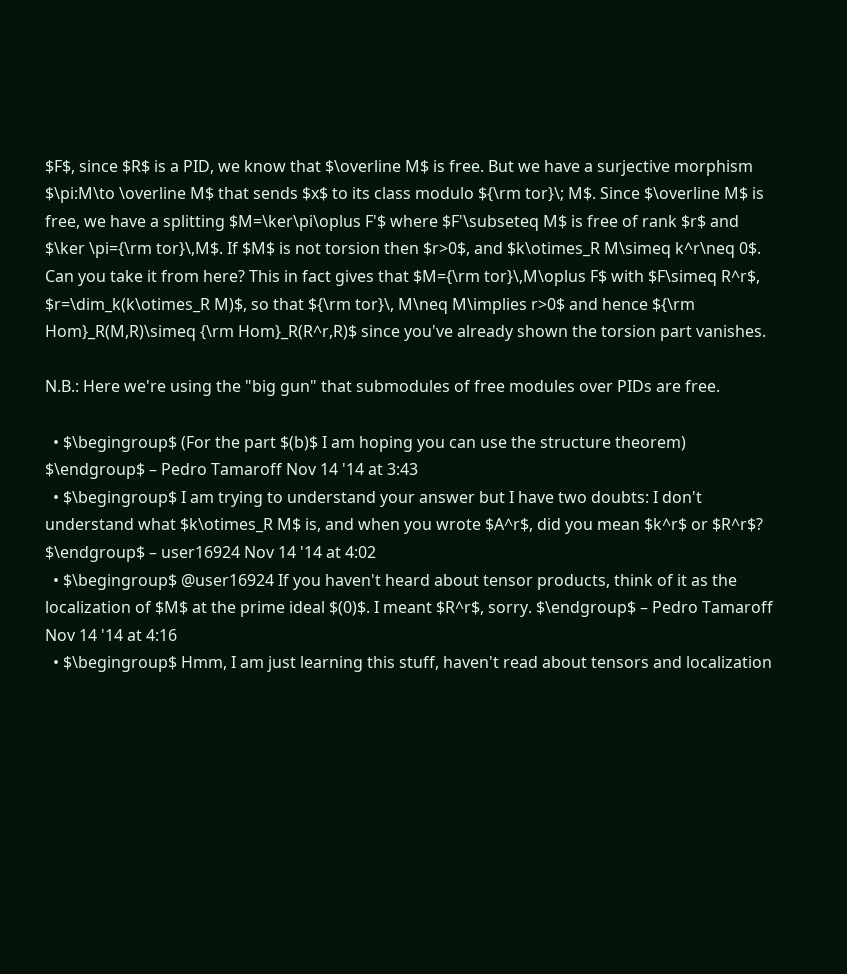$F$, since $R$ is a PID, we know that $\overline M$ is free. But we have a surjective morphism $\pi:M\to \overline M$ that sends $x$ to its class modulo ${\rm tor}\; M$. Since $\overline M$ is free, we have a splitting $M=\ker\pi\oplus F'$ where $F'\subseteq M$ is free of rank $r$ and $\ker \pi={\rm tor}\,M$. If $M$ is not torsion then $r>0$, and $k\otimes_R M\simeq k^r\neq 0$. Can you take it from here? This in fact gives that $M={\rm tor}\,M\oplus F$ with $F\simeq R^r$, $r=\dim_k(k\otimes_R M)$, so that ${\rm tor}\, M\neq M\implies r>0$ and hence ${\rm Hom}_R(M,R)\simeq {\rm Hom}_R(R^r,R)$ since you've already shown the torsion part vanishes.

N.B.: Here we're using the "big gun" that submodules of free modules over PIDs are free.

  • $\begingroup$ (For the part $(b)$ I am hoping you can use the structure theorem) $\endgroup$ – Pedro Tamaroff Nov 14 '14 at 3:43
  • $\begingroup$ I am trying to understand your answer but I have two doubts: I don't understand what $k\otimes_R M$ is, and when you wrote $A^r$, did you mean $k^r$ or $R^r$? $\endgroup$ – user16924 Nov 14 '14 at 4:02
  • $\begingroup$ @user16924 If you haven't heard about tensor products, think of it as the localization of $M$ at the prime ideal $(0)$. I meant $R^r$, sorry. $\endgroup$ – Pedro Tamaroff Nov 14 '14 at 4:16
  • $\begingroup$ Hmm, I am just learning this stuff, haven't read about tensors and localization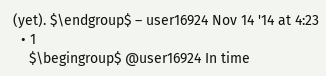(yet). $\endgroup$ – user16924 Nov 14 '14 at 4:23
  • 1
    $\begingroup$ @user16924 In time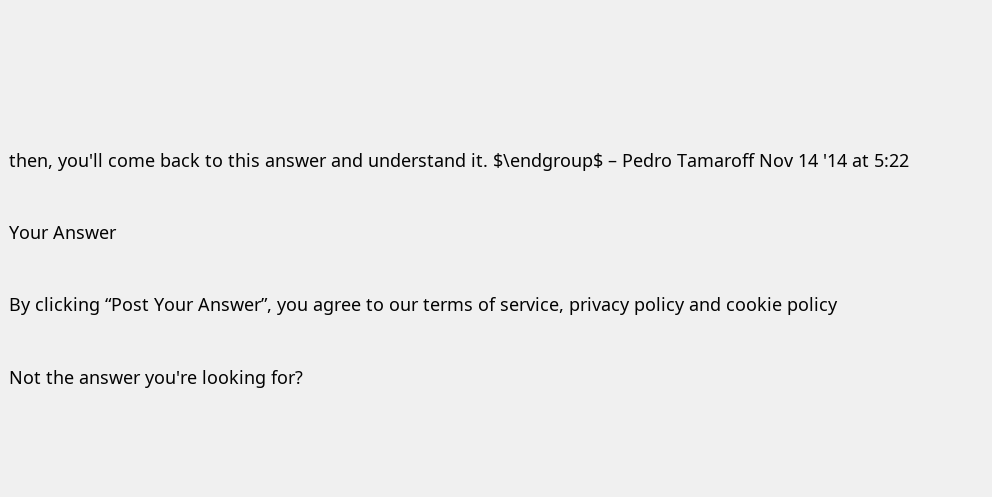then, you'll come back to this answer and understand it. $\endgroup$ – Pedro Tamaroff Nov 14 '14 at 5:22

Your Answer

By clicking “Post Your Answer”, you agree to our terms of service, privacy policy and cookie policy

Not the answer you're looking for?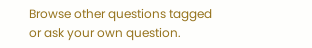Browse other questions tagged or ask your own question.